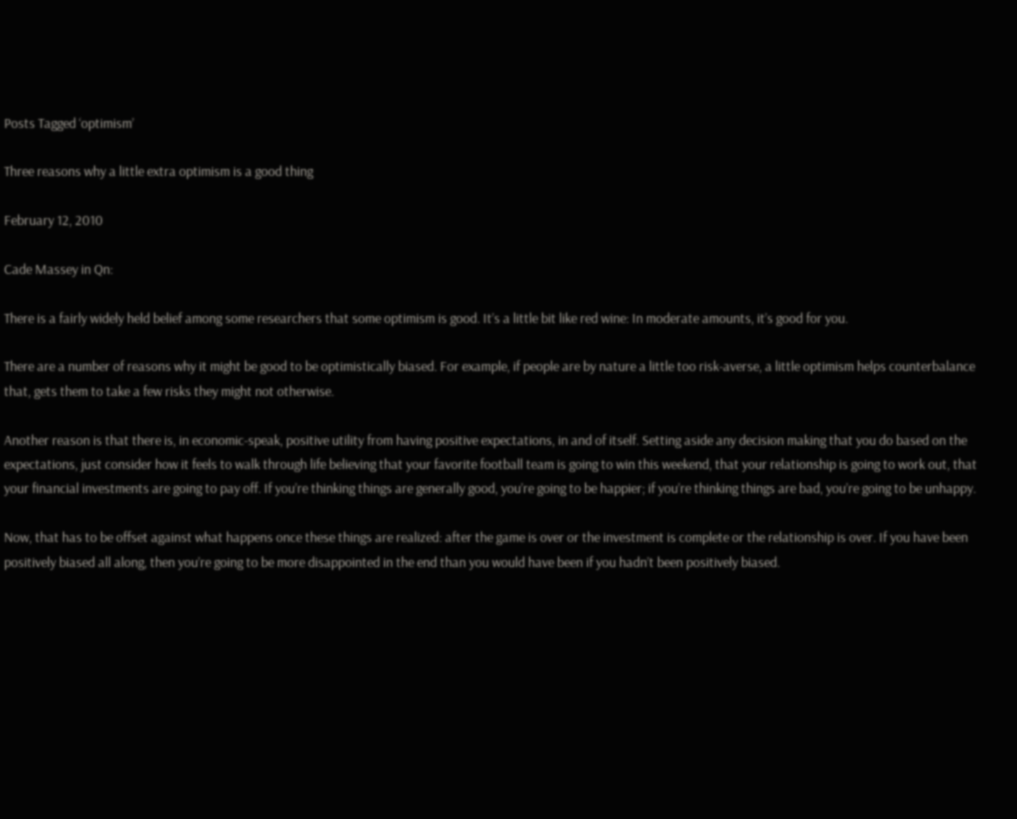Posts Tagged ‘optimism’

Three reasons why a little extra optimism is a good thing

February 12, 2010

Cade Massey in Qn:

There is a fairly widely held belief among some researchers that some optimism is good. It’s a little bit like red wine: In moderate amounts, it’s good for you.

There are a number of reasons why it might be good to be optimistically biased. For example, if people are by nature a little too risk-averse, a little optimism helps counterbalance that, gets them to take a few risks they might not otherwise.

Another reason is that there is, in economic-speak, positive utility from having positive expectations, in and of itself. Setting aside any decision making that you do based on the expectations, just consider how it feels to walk through life believing that your favorite football team is going to win this weekend, that your relationship is going to work out, that your financial investments are going to pay off. If you’re thinking things are generally good, you’re going to be happier; if you’re thinking things are bad, you’re going to be unhappy.

Now, that has to be offset against what happens once these things are realized: after the game is over or the investment is complete or the relationship is over. If you have been positively biased all along, then you’re going to be more disappointed in the end than you would have been if you hadn’t been positively biased.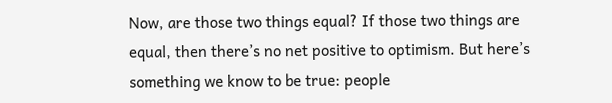Now, are those two things equal? If those two things are equal, then there’s no net positive to optimism. But here’s something we know to be true: people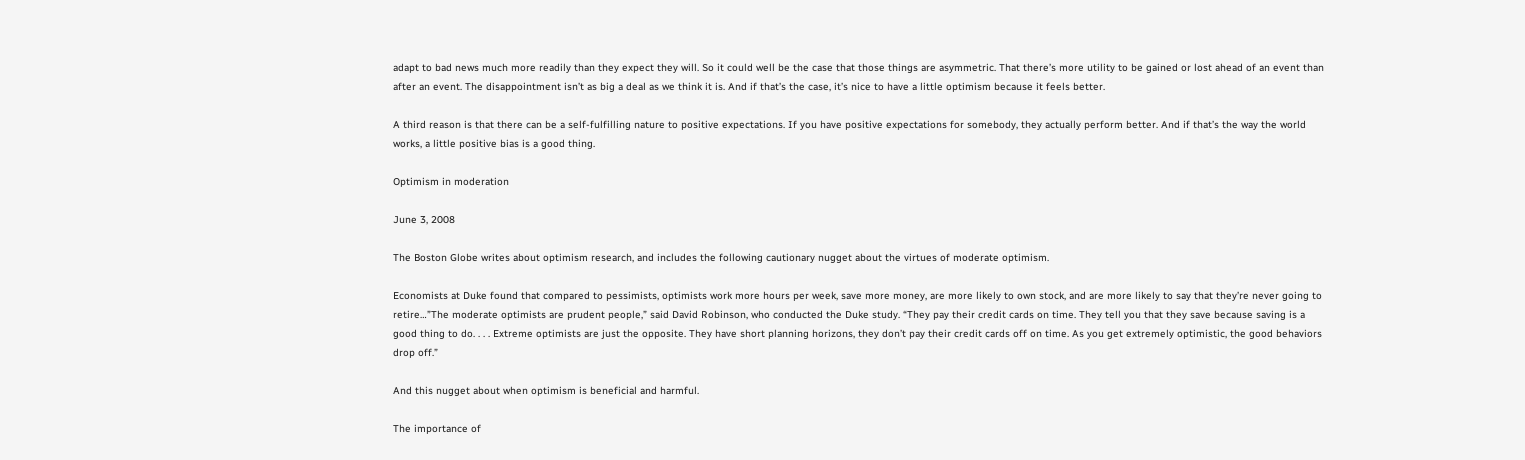adapt to bad news much more readily than they expect they will. So it could well be the case that those things are asymmetric. That there’s more utility to be gained or lost ahead of an event than after an event. The disappointment isn’t as big a deal as we think it is. And if that’s the case, it’s nice to have a little optimism because it feels better.

A third reason is that there can be a self-fulfilling nature to positive expectations. If you have positive expectations for somebody, they actually perform better. And if that’s the way the world works, a little positive bias is a good thing.

Optimism in moderation

June 3, 2008

The Boston Globe writes about optimism research, and includes the following cautionary nugget about the virtues of moderate optimism.

Economists at Duke found that compared to pessimists, optimists work more hours per week, save more money, are more likely to own stock, and are more likely to say that they’re never going to retire…”The moderate optimists are prudent people,” said David Robinson, who conducted the Duke study. “They pay their credit cards on time. They tell you that they save because saving is a good thing to do. . . . Extreme optimists are just the opposite. They have short planning horizons, they don’t pay their credit cards off on time. As you get extremely optimistic, the good behaviors drop off.”

And this nugget about when optimism is beneficial and harmful.

The importance of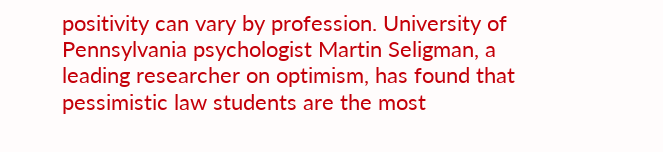positivity can vary by profession. University of Pennsylvania psychologist Martin Seligman, a leading researcher on optimism, has found that pessimistic law students are the most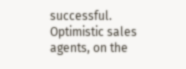successful. Optimistic sales agents, on the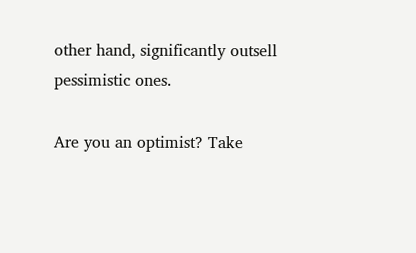other hand, significantly outsell pessimistic ones.

Are you an optimist? Take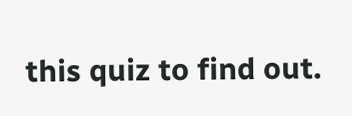this quiz to find out.